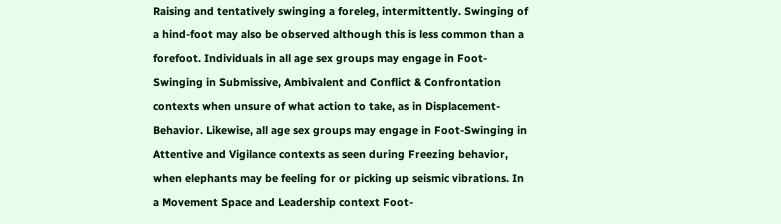Raising and tentatively swinging a foreleg, intermittently. Swinging of a hind-foot may also be observed although this is less common than a forefoot. Individuals in all age sex groups may engage in Foot-Swinging in Submissive, Ambivalent and Conflict & Confrontation contexts when unsure of what action to take, as in Displacement-Behavior. Likewise, all age sex groups may engage in Foot-Swinging in Attentive and Vigilance contexts as seen during Freezing behavior, when elephants may be feeling for or picking up seismic vibrations. In a Movement Space and Leadership context Foot-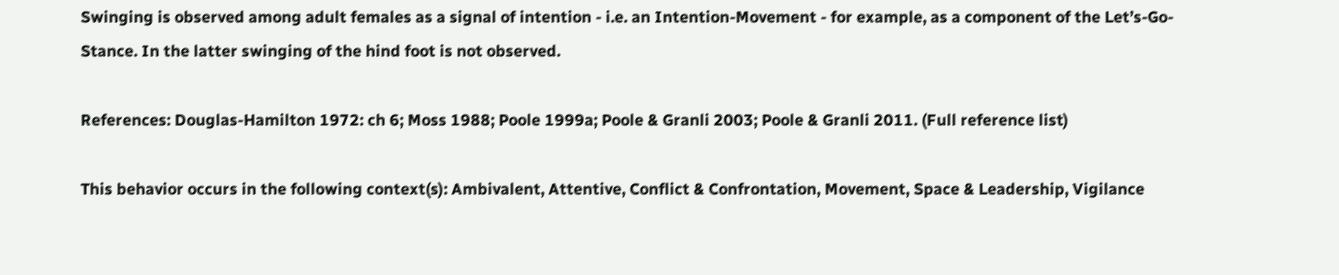Swinging is observed among adult females as a signal of intention - i.e. an Intention-Movement - for example, as a component of the Let’s-Go-Stance. In the latter swinging of the hind foot is not observed.

References: Douglas-Hamilton 1972: ch 6; Moss 1988; Poole 1999a; Poole & Granli 2003; Poole & Granli 2011. (Full reference list)

This behavior occurs in the following context(s): Ambivalent, Attentive, Conflict & Confrontation, Movement, Space & Leadership, Vigilance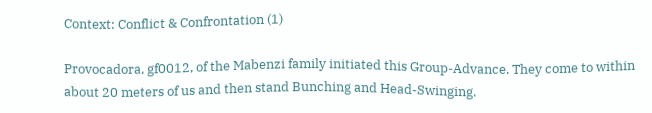Context: Conflict & Confrontation (1)

Provocadora, gf0012, of the Mabenzi family initiated this Group-Advance. They come to within about 20 meters of us and then stand Bunching and Head-Swinging.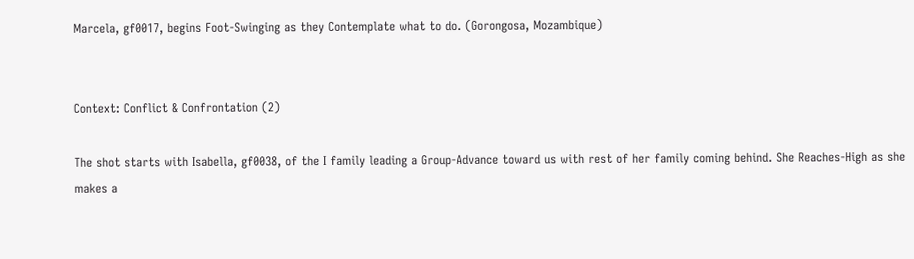Marcela, gf0017, begins Foot-Swinging as they Contemplate what to do. (Gorongosa, Mozambique)


Context: Conflict & Confrontation (2)

The shot starts with Isabella, gf0038, of the I family leading a Group-Advance toward us with rest of her family coming behind. She Reaches-High as she makes a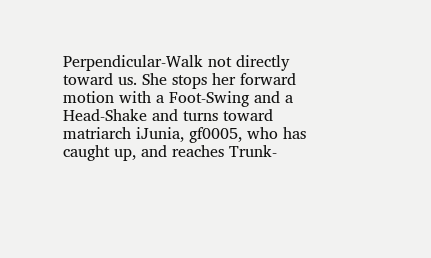Perpendicular-Walk not directly toward us. She stops her forward motion with a Foot-Swing and a Head-Shake and turns toward matriarch iJunia, gf0005, who has caught up, and reaches Trunk-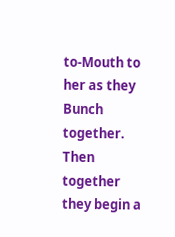to-Mouth to her as they Bunch together. Then together they begin a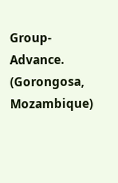Group-Advance. (Gorongosa, Mozambique)